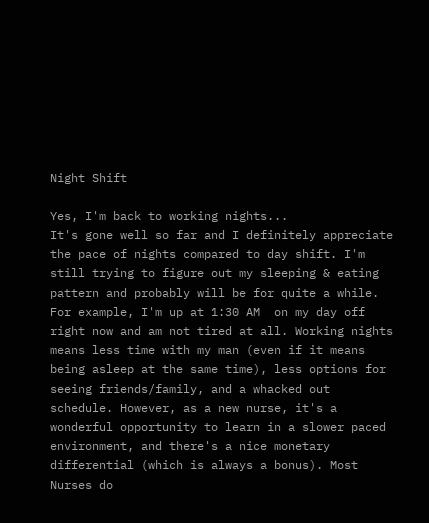Night Shift

Yes, I'm back to working nights...
It's gone well so far and I definitely appreciate the pace of nights compared to day shift. I'm still trying to figure out my sleeping & eating pattern and probably will be for quite a while. For example, I'm up at 1:30 AM  on my day off right now and am not tired at all. Working nights means less time with my man (even if it means being asleep at the same time), less options for seeing friends/family, and a whacked out schedule. However, as a new nurse, it's a wonderful opportunity to learn in a slower paced environment, and there's a nice monetary differential (which is always a bonus). Most Nurses do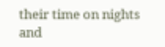their time on nights and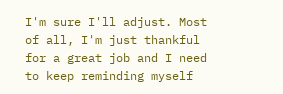I'm sure I'll adjust. Most of all, I'm just thankful for a great job and I need to keep reminding myself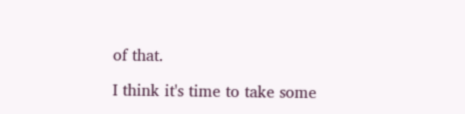of that.

I think it's time to take some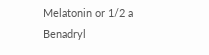Melatonin or 1/2 a Benadryl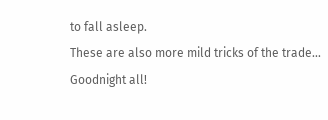to fall asleep.
These are also more mild tricks of the trade...
Goodnight all!